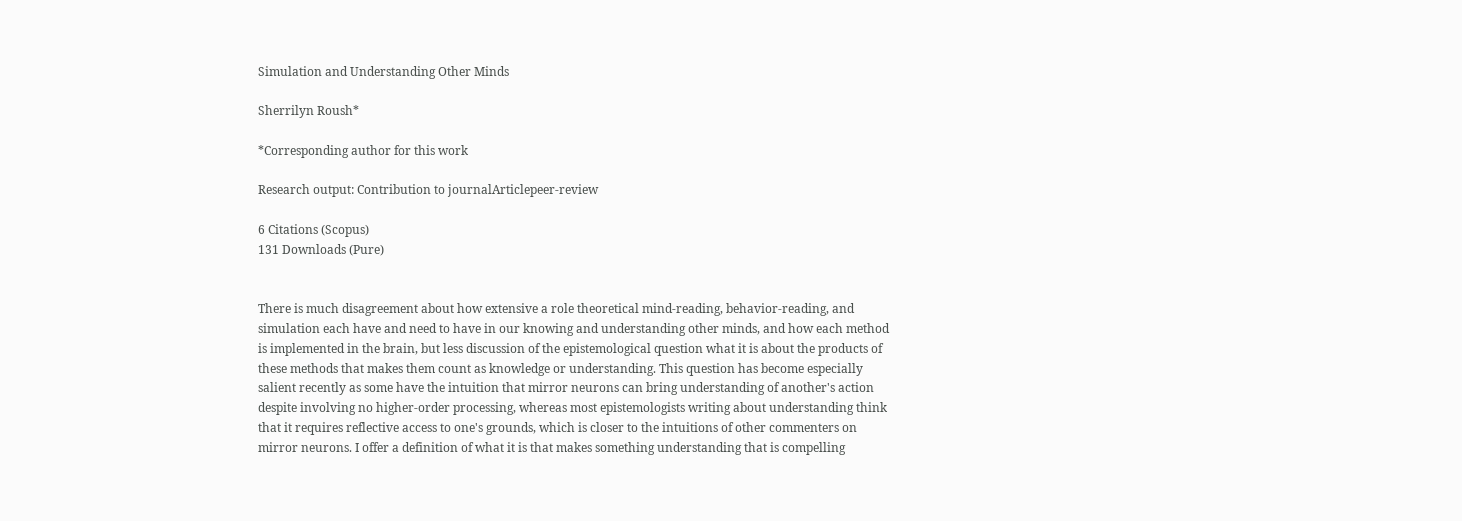Simulation and Understanding Other Minds

Sherrilyn Roush*

*Corresponding author for this work

Research output: Contribution to journalArticlepeer-review

6 Citations (Scopus)
131 Downloads (Pure)


There is much disagreement about how extensive a role theoretical mind-reading, behavior-reading, and simulation each have and need to have in our knowing and understanding other minds, and how each method is implemented in the brain, but less discussion of the epistemological question what it is about the products of these methods that makes them count as knowledge or understanding. This question has become especially salient recently as some have the intuition that mirror neurons can bring understanding of another's action despite involving no higher-order processing, whereas most epistemologists writing about understanding think that it requires reflective access to one's grounds, which is closer to the intuitions of other commenters on mirror neurons. I offer a definition of what it is that makes something understanding that is compelling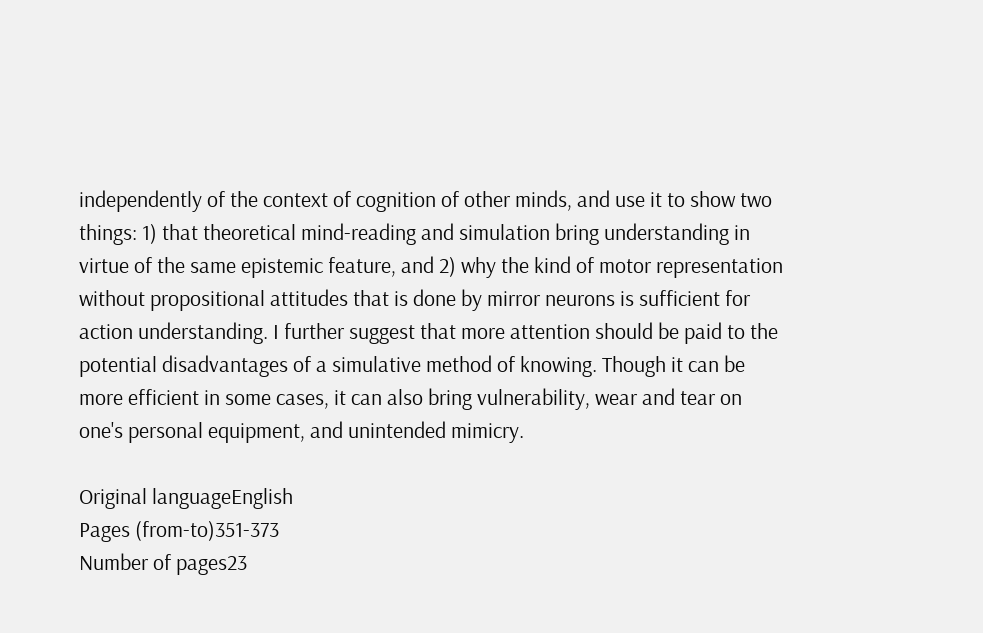independently of the context of cognition of other minds, and use it to show two things: 1) that theoretical mind-reading and simulation bring understanding in virtue of the same epistemic feature, and 2) why the kind of motor representation without propositional attitudes that is done by mirror neurons is sufficient for action understanding. I further suggest that more attention should be paid to the potential disadvantages of a simulative method of knowing. Though it can be more efficient in some cases, it can also bring vulnerability, wear and tear on one's personal equipment, and unintended mimicry.

Original languageEnglish
Pages (from-to)351-373
Number of pages23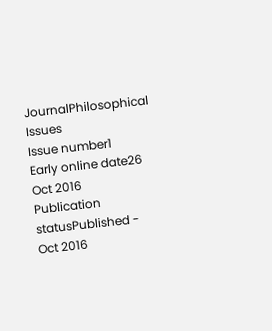JournalPhilosophical Issues
Issue number1
Early online date26 Oct 2016
Publication statusPublished - Oct 2016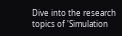Dive into the research topics of 'Simulation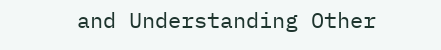and Understanding Other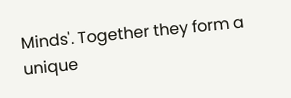Minds'. Together they form a unique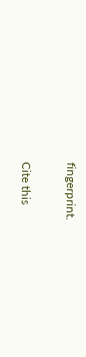fingerprint.

Cite this